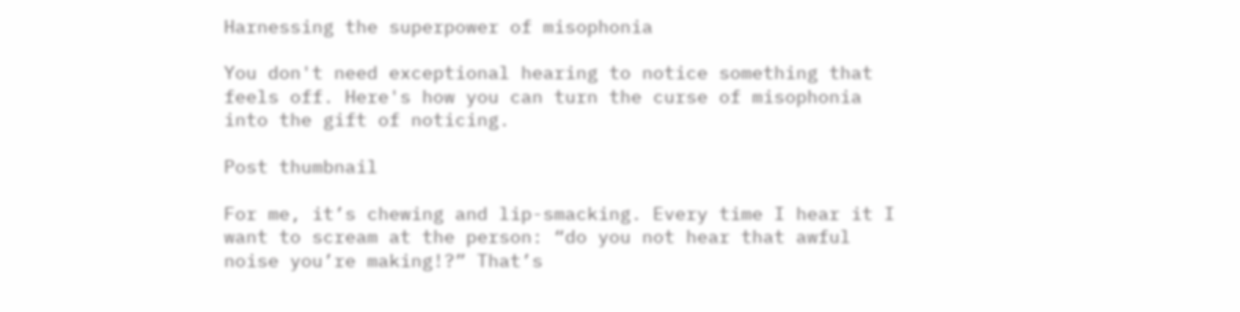Harnessing the superpower of misophonia

You don't need exceptional hearing to notice something that feels off. Here's how you can turn the curse of misophonia into the gift of noticing.

Post thumbnail

For me, it’s chewing and lip-smacking. Every time I hear it I want to scream at the person: “do you not hear that awful noise you’re making!?” That’s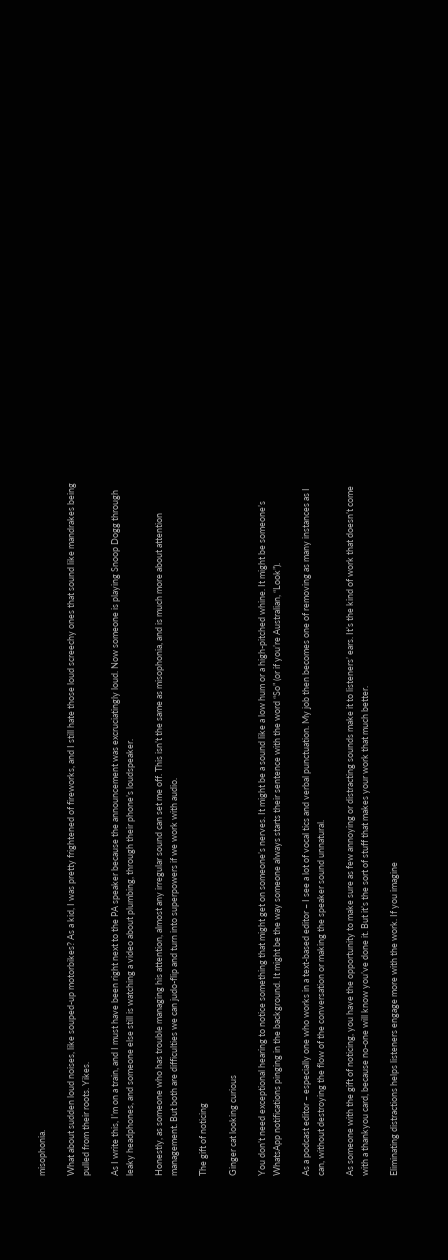misophonia.

What about sudden loud noises, like souped-up motorbikes? As a kid, I was pretty frightened of fireworks, and I still hate those loud screechy ones that sound like mandrakes being pulled from their roots. Yikes.

As I write this, I’m on a train, and I must have been right next to the PA speaker because the announcement was excruciatingly loud. Now someone is playing Snoop Dogg through leaky headphones, and someone else still is watching a video about plumbing, through their phone’s loudspeaker.

Honestly, as someone who has trouble managing his attention, almost any irregular sound can set me off. This isn’t the same as misophonia, and is much more about attention management. But both are difficulties we can judo-flip and turn into superpowers if we work with audio.

The gift of noticing

Ginger cat looking curious

You don’t need exceptional hearing to notice something that might get on someone’s nerves. It might be a sound like a low hum or a high-pitched whine. It might be someone’s WhatsApp notifications pinging in the background. It might be the way someone always starts their sentence with the word “So” (or if you’re Australian, “Look”).

As a podcast editor – especially one who works in a text-based editor – I see a lot of vocal tics and verbal punctuation. My job then becomes one of removing as many instances as I can, without destroying the flow of the conversation or making the speaker sound unnatural.

As someone with the gift of noticing, you have the opportunity to make sure as few annoying or distracting sounds make it to listeners’ ears. It’s the kind of work that doesn’t come with a thankyou card, because no-one will know you’ve done it. But it’s the sort of stuff that makes your work that much better.

Eliminating distractions helps listeners engage more with the work. If you imagine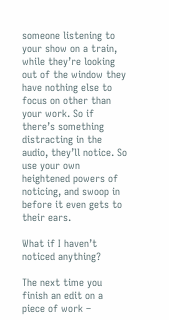someone listening to your show on a train, while they’re looking out of the window they have nothing else to focus on other than your work. So if there’s something distracting in the audio, they’ll notice. So use your own heightened powers of noticing, and swoop in before it even gets to their ears.

What if I haven’t noticed anything?

The next time you finish an edit on a piece of work –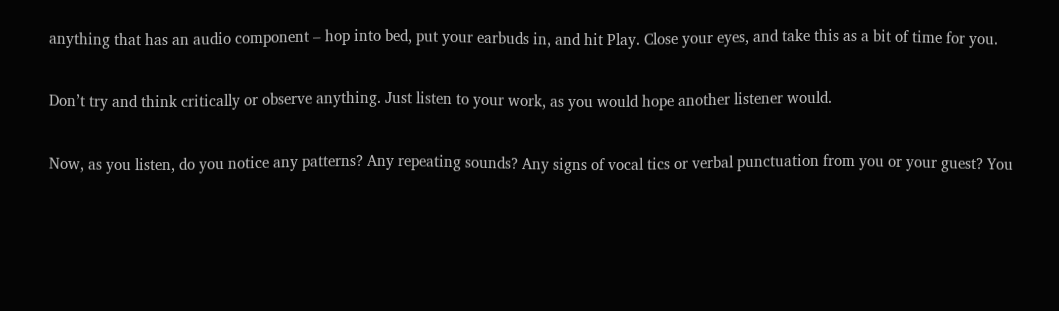anything that has an audio component – hop into bed, put your earbuds in, and hit Play. Close your eyes, and take this as a bit of time for you.

Don’t try and think critically or observe anything. Just listen to your work, as you would hope another listener would.

Now, as you listen, do you notice any patterns? Any repeating sounds? Any signs of vocal tics or verbal punctuation from you or your guest? You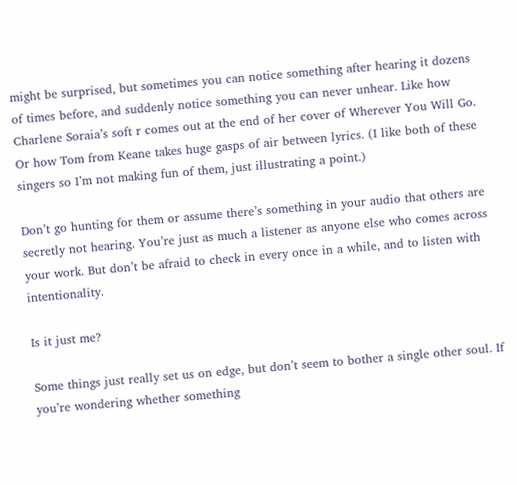might be surprised, but sometimes you can notice something after hearing it dozens of times before, and suddenly notice something you can never unhear. Like how Charlene Soraia’s soft r comes out at the end of her cover of Wherever You Will Go. Or how Tom from Keane takes huge gasps of air between lyrics. (I like both of these singers so I’m not making fun of them, just illustrating a point.)

Don’t go hunting for them or assume there’s something in your audio that others are secretly not hearing. You’re just as much a listener as anyone else who comes across your work. But don’t be afraid to check in every once in a while, and to listen with intentionality.

Is it just me?

Some things just really set us on edge, but don’t seem to bother a single other soul. If you’re wondering whether something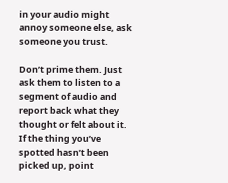in your audio might annoy someone else, ask someone you trust.

Don’t prime them. Just ask them to listen to a segment of audio and report back what they thought or felt about it. If the thing you’ve spotted hasn’t been picked up, point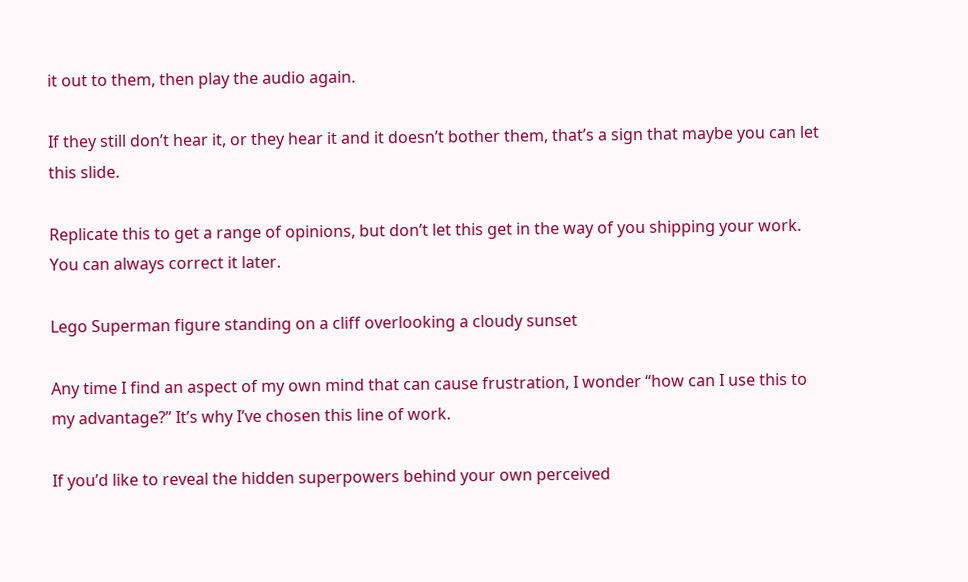it out to them, then play the audio again.

If they still don’t hear it, or they hear it and it doesn’t bother them, that’s a sign that maybe you can let this slide.

Replicate this to get a range of opinions, but don’t let this get in the way of you shipping your work. You can always correct it later.

Lego Superman figure standing on a cliff overlooking a cloudy sunset

Any time I find an aspect of my own mind that can cause frustration, I wonder “how can I use this to my advantage?” It’s why I’ve chosen this line of work.

If you’d like to reveal the hidden superpowers behind your own perceived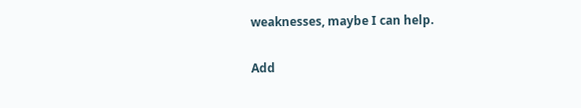weaknesses, maybe I can help.

Add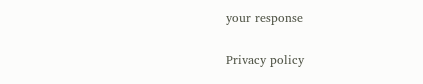your response

Privacy policy